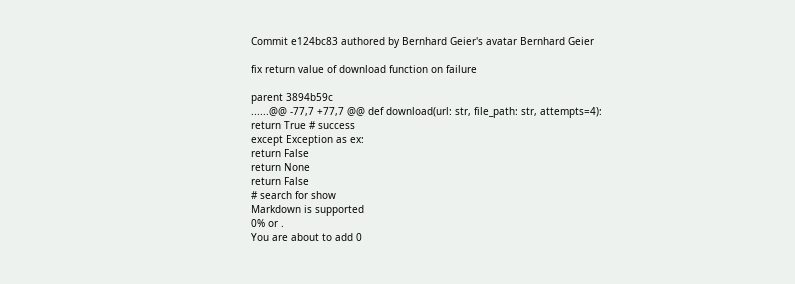Commit e124bc83 authored by Bernhard Geier's avatar Bernhard Geier

fix return value of download function on failure

parent 3894b59c
......@@ -77,7 +77,7 @@ def download(url: str, file_path: str, attempts=4):
return True # success
except Exception as ex:
return False
return None
return False
# search for show
Markdown is supported
0% or .
You are about to add 0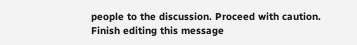people to the discussion. Proceed with caution.
Finish editing this message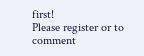first!
Please register or to comment